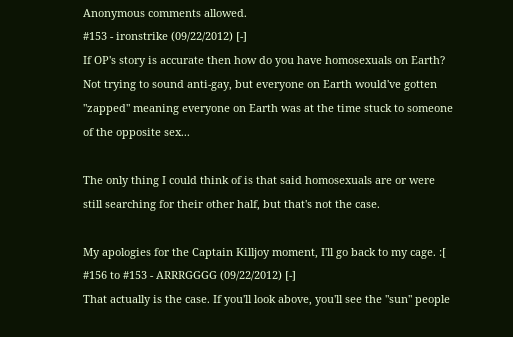Anonymous comments allowed.
#153 - ironstrike (09/22/2012) [-]
If OP's story is accurate then how do you have homosexuals on Earth? Not trying to sound anti-gay, but everyone on Earth would've gotten "zapped" meaning everyone on Earth was at the time stuck to someone of the opposite sex...

The only thing I could think of is that said homosexuals are or were still searching for their other half, but that's not the case.

My apologies for the Captain Killjoy moment, I'll go back to my cage. :[
#156 to #153 - ARRRGGGG (09/22/2012) [-]
That actually is the case. If you'll look above, you'll see the "sun" people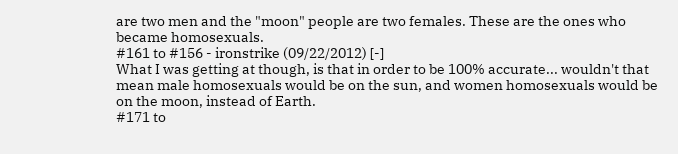are two men and the "moon" people are two females. These are the ones who became homosexuals.
#161 to #156 - ironstrike (09/22/2012) [-]
What I was getting at though, is that in order to be 100% accurate... wouldn't that mean male homosexuals would be on the sun, and women homosexuals would be on the moon, instead of Earth.
#171 to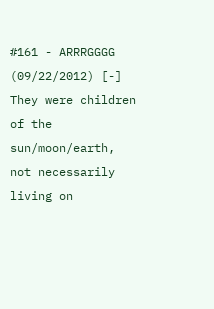#161 - ARRRGGGG (09/22/2012) [-]
They were children of the sun/moon/earth, not necessarily living on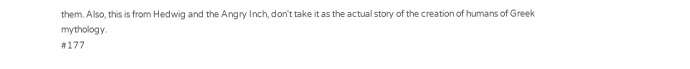them. Also, this is from Hedwig and the Angry Inch, don't take it as the actual story of the creation of humans of Greek mythology.
#177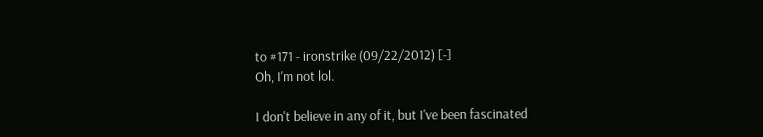to #171 - ironstrike (09/22/2012) [-]
Oh, I'm not lol.

I don't believe in any of it, but I've been fascinated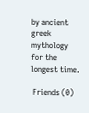by ancient greek mythology for the longest time.

 Friends (0)